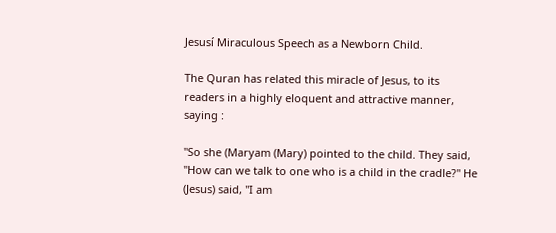Jesusí Miraculous Speech as a Newborn Child.

The Quran has related this miracle of Jesus, to its readers in a highly eloquent and attractive manner, saying :

"So she (Maryam (Mary) pointed to the child. They said, "How can we talk to one who is a child in the cradle?" He (Jesus) said, "I am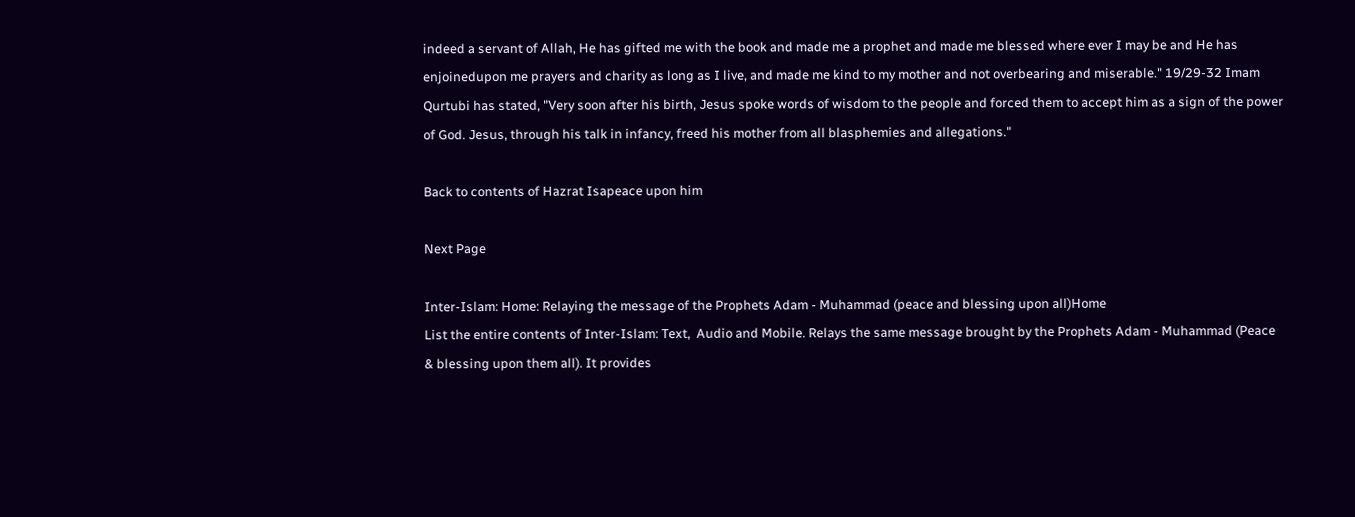indeed a servant of Allah, He has gifted me with the book and made me a prophet and made me blessed where ever I may be and He has enjoinedupon me prayers and charity as long as I live, and made me kind to my mother and not overbearing and miserable." 19/29-32 Imam Qurtubi has stated, "Very soon after his birth, Jesus spoke words of wisdom to the people and forced them to accept him as a sign of the power of God. Jesus, through his talk in infancy, freed his mother from all blasphemies and allegations."

Back to contents of Hazrat Isapeace upon him

Next Page

Inter-Islam: Home: Relaying the message of the Prophets Adam - Muhammad (peace and blessing upon all)Home
List the entire contents of Inter-Islam: Text,  Audio and Mobile. Relays the same message brought by the Prophets Adam - Muhammad (Peace & blessing upon them all). It provides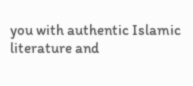you with authentic Islamic literature and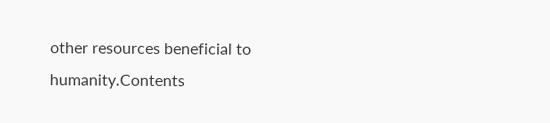other resources beneficial to humanity.Contents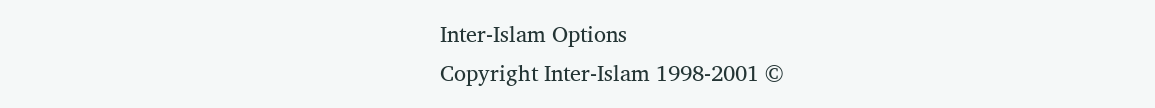Inter-Islam Options
Copyright Inter-Islam 1998-2001 ©